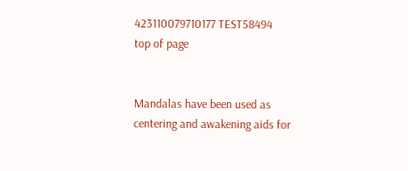423110079710177 TEST58494
top of page


Mandalas have been used as centering and awakening aids for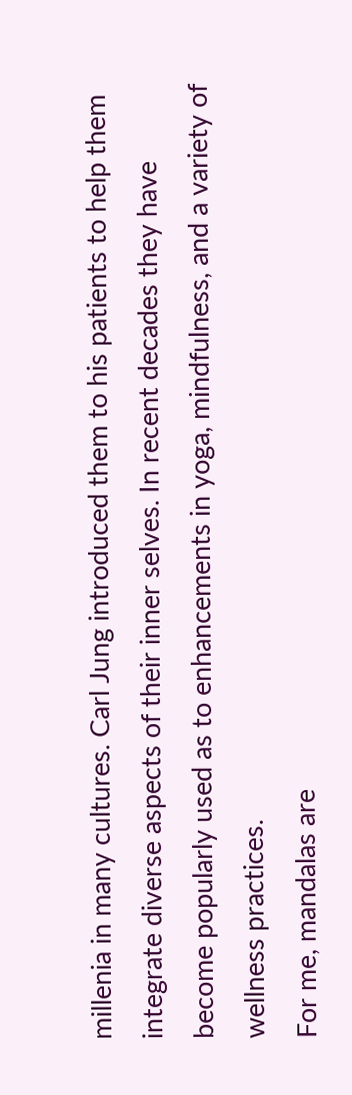millenia in many cultures. Carl Jung introduced them to his patients to help them integrate diverse aspects of their inner selves. In recent decades they have become popularly used as to enhancements in yoga, mindfulness, and a variety of wellness practices.
For me, mandalas are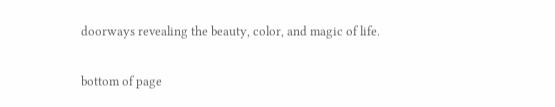doorways revealing the beauty, color, and magic of life.

bottom of page